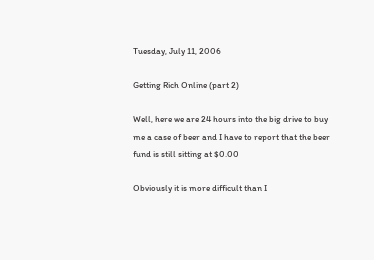Tuesday, July 11, 2006

Getting Rich Online (part 2)

Well, here we are 24 hours into the big drive to buy me a case of beer and I have to report that the beer fund is still sitting at $0.00

Obviously it is more difficult than I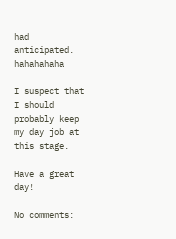had anticipated. hahahahaha

I suspect that I should probably keep my day job at this stage.

Have a great day!

No comments: